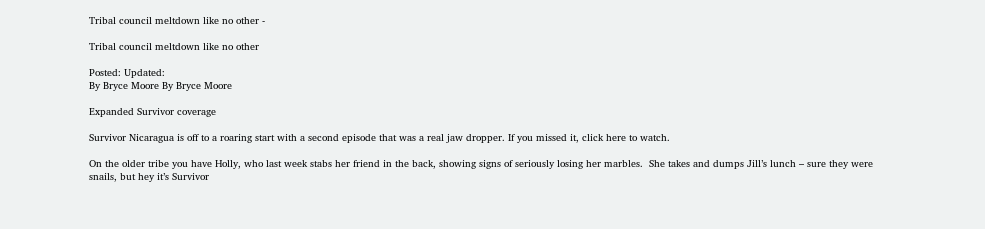Tribal council meltdown like no other -

Tribal council meltdown like no other

Posted: Updated:
By Bryce Moore By Bryce Moore

Expanded Survivor coverage

Survivor Nicaragua is off to a roaring start with a second episode that was a real jaw dropper. If you missed it, click here to watch.

On the older tribe you have Holly, who last week stabs her friend in the back, showing signs of seriously losing her marbles.  She takes and dumps Jill’s lunch – sure they were snails, but hey it’s Survivor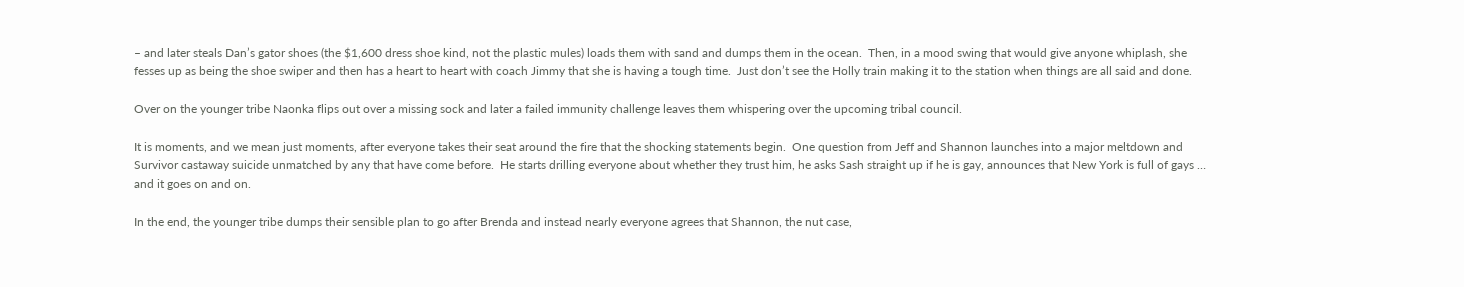– and later steals Dan’s gator shoes (the $1,600 dress shoe kind, not the plastic mules) loads them with sand and dumps them in the ocean.  Then, in a mood swing that would give anyone whiplash, she fesses up as being the shoe swiper and then has a heart to heart with coach Jimmy that she is having a tough time.  Just don’t see the Holly train making it to the station when things are all said and done.

Over on the younger tribe Naonka flips out over a missing sock and later a failed immunity challenge leaves them whispering over the upcoming tribal council.

It is moments, and we mean just moments, after everyone takes their seat around the fire that the shocking statements begin.  One question from Jeff and Shannon launches into a major meltdown and Survivor castaway suicide unmatched by any that have come before.  He starts drilling everyone about whether they trust him, he asks Sash straight up if he is gay, announces that New York is full of gays … and it goes on and on.

In the end, the younger tribe dumps their sensible plan to go after Brenda and instead nearly everyone agrees that Shannon, the nut case,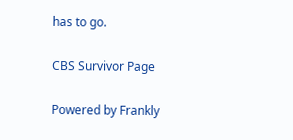has to go.

CBS Survivor Page

Powered by Frankly